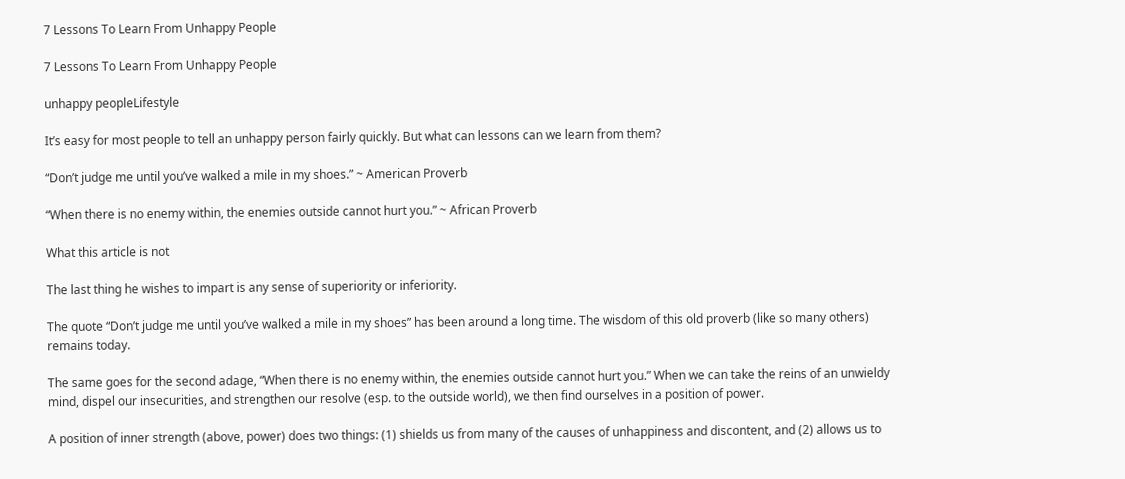7 Lessons To Learn From Unhappy People

7 Lessons To Learn From Unhappy People

unhappy peopleLifestyle

It’s easy for most people to tell an unhappy person fairly quickly. But what can lessons can we learn from them?

“Don’t judge me until you’ve walked a mile in my shoes.” ~ American Proverb

“When there is no enemy within, the enemies outside cannot hurt you.” ~ African Proverb

What this article is not

The last thing he wishes to impart is any sense of superiority or inferiority.

The quote “Don’t judge me until you’ve walked a mile in my shoes” has been around a long time. The wisdom of this old proverb (like so many others) remains today.

The same goes for the second adage, “When there is no enemy within, the enemies outside cannot hurt you.” When we can take the reins of an unwieldy mind, dispel our insecurities, and strengthen our resolve (esp. to the outside world), we then find ourselves in a position of power.

A position of inner strength (above, power) does two things: (1) shields us from many of the causes of unhappiness and discontent, and (2) allows us to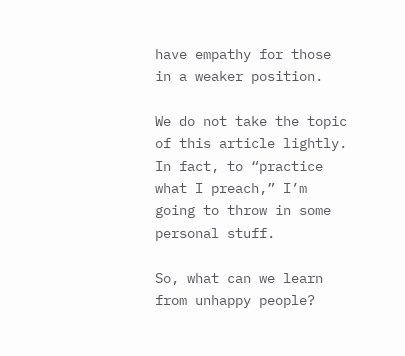have empathy for those in a weaker position.

We do not take the topic of this article lightly. In fact, to “practice what I preach,” I’m going to throw in some personal stuff.

So, what can we learn from unhappy people?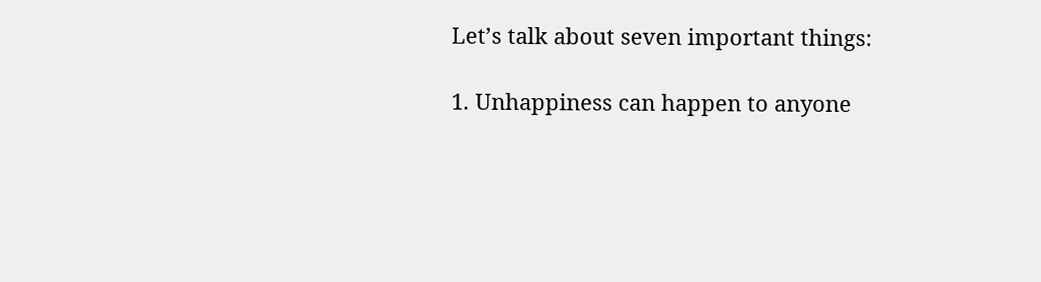Let’s talk about seven important things:

1. Unhappiness can happen to anyone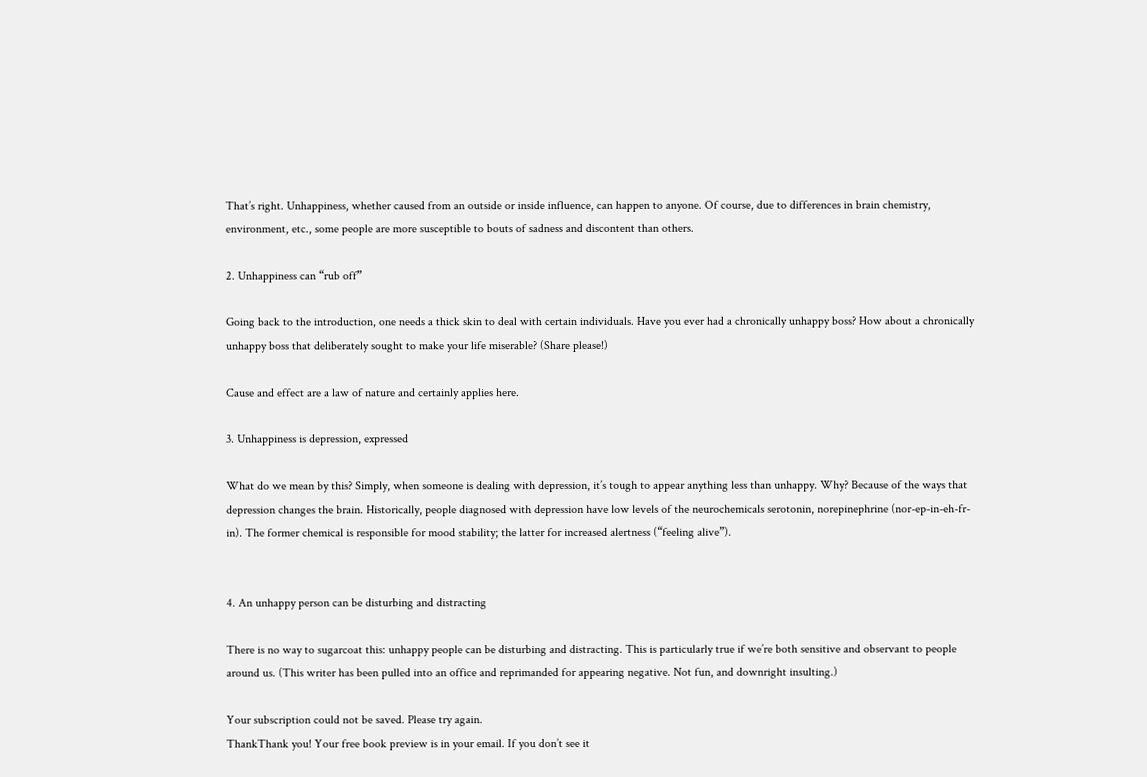That’s right. Unhappiness, whether caused from an outside or inside influence, can happen to anyone. Of course, due to differences in brain chemistry, environment, etc., some people are more susceptible to bouts of sadness and discontent than others.

2. Unhappiness can “rub off”

Going back to the introduction, one needs a thick skin to deal with certain individuals. Have you ever had a chronically unhappy boss? How about a chronically unhappy boss that deliberately sought to make your life miserable? (Share please!)

Cause and effect are a law of nature and certainly applies here.

3. Unhappiness is depression, expressed

What do we mean by this? Simply, when someone is dealing with depression, it’s tough to appear anything less than unhappy. Why? Because of the ways that depression changes the brain. Historically, people diagnosed with depression have low levels of the neurochemicals serotonin, norepinephrine (nor-ep-in-eh-fr-in). The former chemical is responsible for mood stability; the latter for increased alertness (“feeling alive”).


4. An unhappy person can be disturbing and distracting

There is no way to sugarcoat this: unhappy people can be disturbing and distracting. This is particularly true if we’re both sensitive and observant to people around us. (This writer has been pulled into an office and reprimanded for appearing negative. Not fun, and downright insulting.)

Your subscription could not be saved. Please try again.
ThankThank you! Your free book preview is in your email. If you don’t see it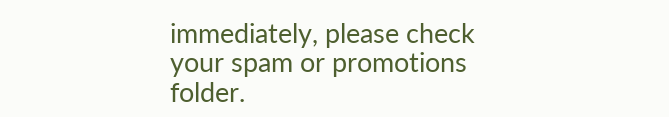immediately, please check your spam or promotions folder.